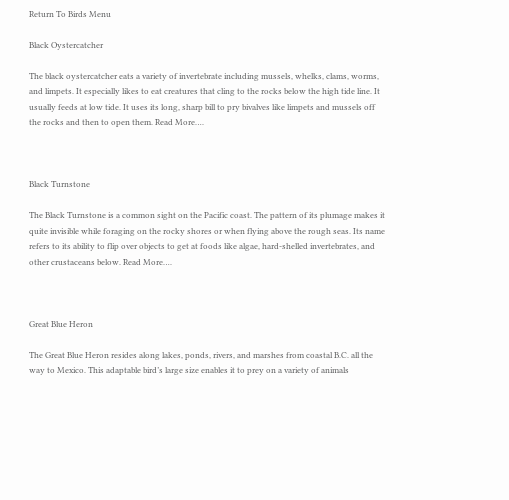Return To Birds Menu

Black Oystercatcher

The black oystercatcher eats a variety of invertebrate including mussels, whelks, clams, worms, and limpets. It especially likes to eat creatures that cling to the rocks below the high tide line. It usually feeds at low tide. It uses its long, sharp bill to pry bivalves like limpets and mussels off the rocks and then to open them. Read More….



Black Turnstone

The Black Turnstone is a common sight on the Pacific coast. The pattern of its plumage makes it quite invisible while foraging on the rocky shores or when flying above the rough seas. Its name refers to its ability to flip over objects to get at foods like algae, hard-shelled invertebrates, and other crustaceans below. Read More….



Great Blue Heron

The Great Blue Heron resides along lakes, ponds, rivers, and marshes from coastal B.C. all the way to Mexico. This adaptable bird’s large size enables it to prey on a variety of animals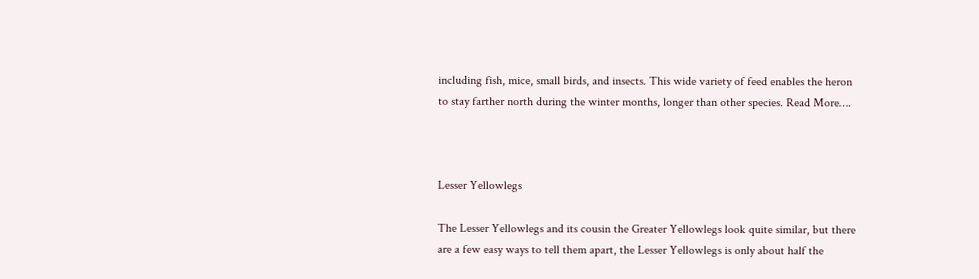including fish, mice, small birds, and insects. This wide variety of feed enables the heron to stay farther north during the winter months, longer than other species. Read More….



Lesser Yellowlegs

The Lesser Yellowlegs and its cousin the Greater Yellowlegs look quite similar, but there are a few easy ways to tell them apart, the Lesser Yellowlegs is only about half the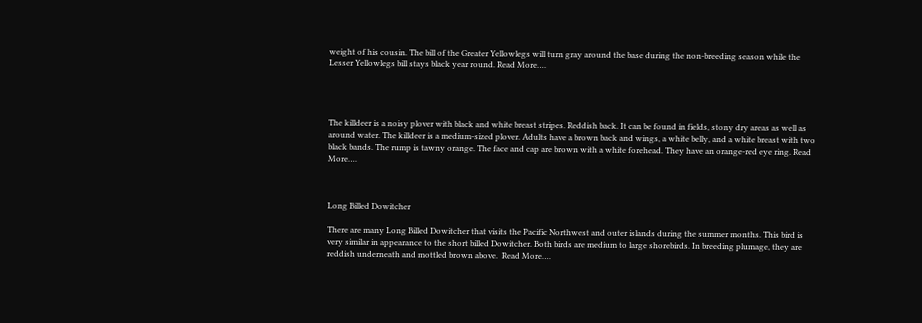weight of his cousin. The bill of the Greater Yellowlegs will turn gray around the base during the non-breeding season while the Lesser Yellowlegs bill stays black year round. Read More….




The killdeer is a noisy plover with black and white breast stripes. Reddish back. It can be found in fields, stony dry areas as well as around water. The killdeer is a medium-sized plover. Adults have a brown back and wings, a white belly, and a white breast with two black bands. The rump is tawny orange. The face and cap are brown with a white forehead. They have an orange-red eye ring. Read More….



Long Billed Dowitcher

There are many Long Billed Dowitcher that visits the Pacific Northwest and outer islands during the summer months. This bird is very similar in appearance to the short billed Dowitcher. Both birds are medium to large shorebirds. In breeding plumage, they are reddish underneath and mottled brown above.  Read More….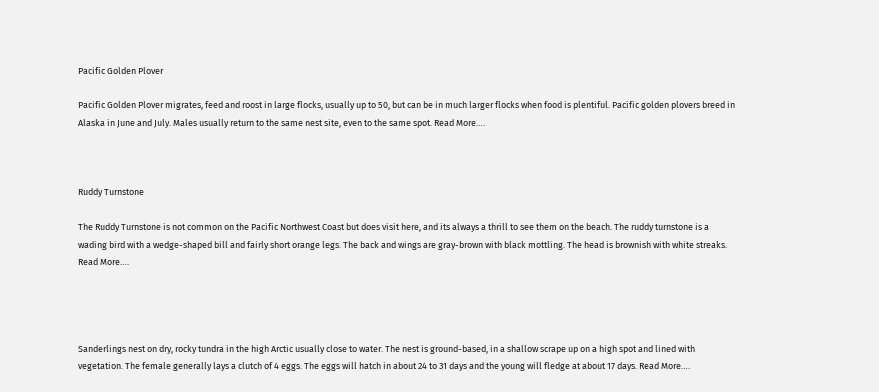Pacific Golden Plover

Pacific Golden Plover migrates, feed and roost in large flocks, usually up to 50, but can be in much larger flocks when food is plentiful. Pacific golden plovers breed in Alaska in June and July. Males usually return to the same nest site, even to the same spot. Read More….



Ruddy Turnstone

The Ruddy Turnstone is not common on the Pacific Northwest Coast but does visit here, and its always a thrill to see them on the beach. The ruddy turnstone is a wading bird with a wedge-shaped bill and fairly short orange legs. The back and wings are gray-brown with black mottling. The head is brownish with white streaks. Read More….




Sanderlings nest on dry, rocky tundra in the high Arctic usually close to water. The nest is ground-based, in a shallow scrape up on a high spot and lined with  vegetation. The female generally lays a clutch of 4 eggs. The eggs will hatch in about 24 to 31 days and the young will fledge at about 17 days. Read More….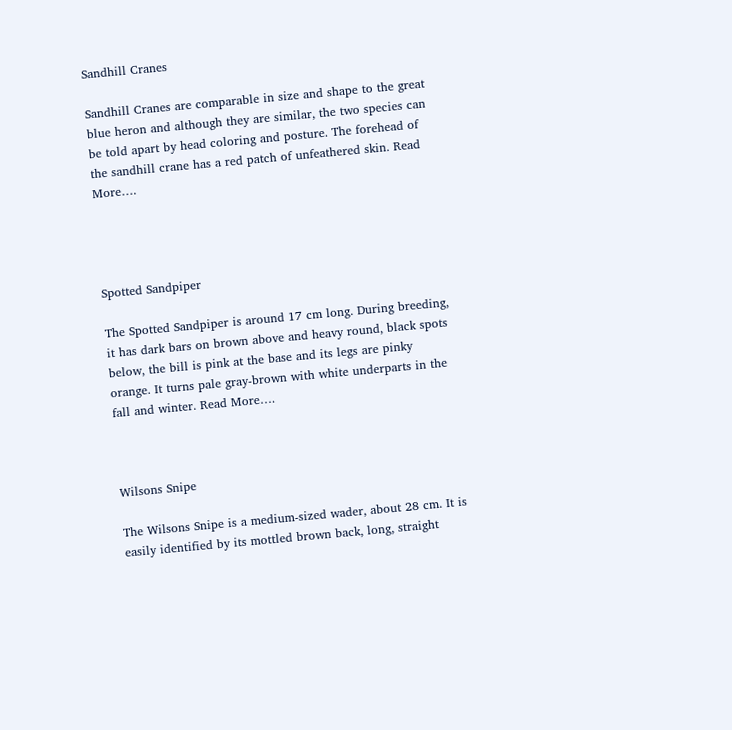Sandhill Cranes

Sandhill Cranes are comparable in size and shape to the great blue heron and although they are similar, the two species can be told apart by head coloring and posture. The forehead of the sandhill crane has a red patch of unfeathered skin. Read More….




Spotted Sandpiper

The Spotted Sandpiper is around 17 cm long. During breeding, it has dark bars on brown above and heavy round, black spots below, the bill is pink at the base and its legs are pinky orange. It turns pale gray-brown with white underparts in the fall and winter. Read More….



Wilsons Snipe

The Wilsons Snipe is a medium-sized wader, about 28 cm. It is easily identified by its mottled brown back, long, straight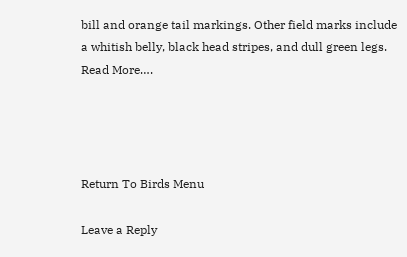bill and orange tail markings. Other field marks include a whitish belly, black head stripes, and dull green legs. Read More….




Return To Birds Menu

Leave a Reply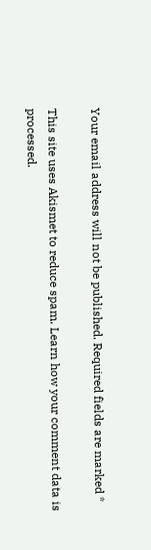Your email address will not be published. Required fields are marked *

This site uses Akismet to reduce spam. Learn how your comment data is processed.